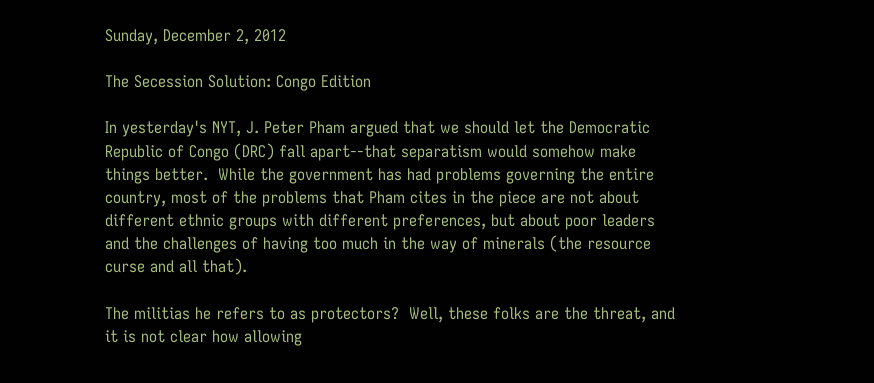Sunday, December 2, 2012

The Secession Solution: Congo Edition

In yesterday's NYT, J. Peter Pham argued that we should let the Democratic Republic of Congo (DRC) fall apart--that separatism would somehow make things better.  While the government has had problems governing the entire country, most of the problems that Pham cites in the piece are not about different ethnic groups with different preferences, but about poor leaders and the challenges of having too much in the way of minerals (the resource curse and all that).

The militias he refers to as protectors?  Well, these folks are the threat, and it is not clear how allowing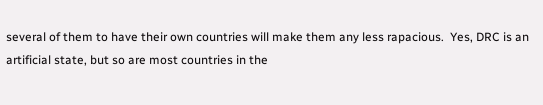several of them to have their own countries will make them any less rapacious.  Yes, DRC is an artificial state, but so are most countries in the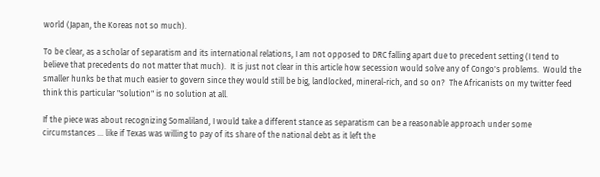world (Japan, the Koreas not so much).

To be clear, as a scholar of separatism and its international relations, I am not opposed to DRC falling apart due to precedent setting (I tend to believe that precedents do not matter that much).  It is just not clear in this article how secession would solve any of Congo's problems.  Would the smaller hunks be that much easier to govern since they would still be big, landlocked, mineral-rich, and so on?  The Africanists on my twitter feed think this particular "solution" is no solution at all.

If the piece was about recognizing Somaliland, I would take a different stance as separatism can be a reasonable approach under some circumstances ... like if Texas was willing to pay of its share of the national debt as it left the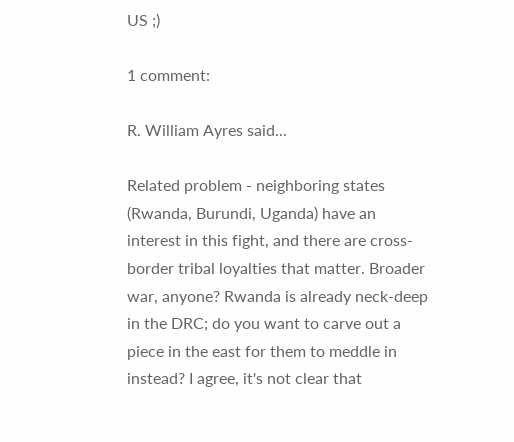US ;)

1 comment:

R. William Ayres said...

Related problem - neighboring states (Rwanda, Burundi, Uganda) have an interest in this fight, and there are cross-border tribal loyalties that matter. Broader war, anyone? Rwanda is already neck-deep in the DRC; do you want to carve out a piece in the east for them to meddle in instead? I agree, it's not clear that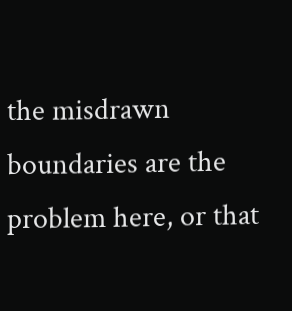the misdrawn boundaries are the problem here, or that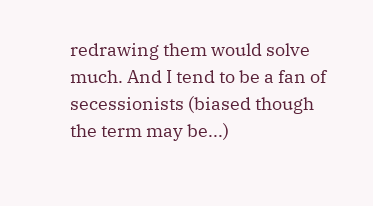redrawing them would solve much. And I tend to be a fan of secessionists (biased though the term may be...)